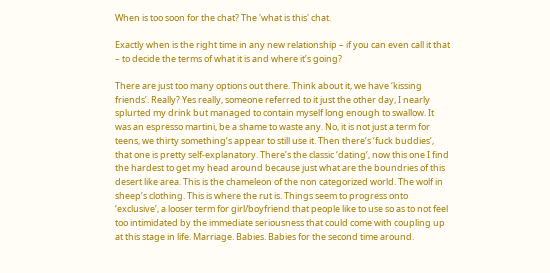When is too soon for the chat? The 'what is this' chat.

Exactly when is the right time in any new relationship – if you can even call it that – to decide the terms of what it is and where it’s going?

There are just too many options out there. Think about it, we have ‘kissing friends’. Really? Yes really, someone referred to it just the other day, I nearly splurted my drink but managed to contain myself long enough to swallow. It was an espresso martini, be a shame to waste any. No, it is not just a term for teens, we thirty something’s appear to still use it. Then there’s ‘fuck buddies’, that one is pretty self-explanatory. There’s the classic ‘dating’, now this one I find the hardest to get my head around because just what are the boundries of this desert like area. This is the chameleon of the non categorized world. The wolf in sheep’s clothing. This is where the rut is. Things seem to progress onto ‘exclusive’, a looser term for girl/boyfriend that people like to use so as to not feel too intimidated by the immediate seriousness that could come with coupling up at this stage in life. Marriage. Babies. Babies for the second time around.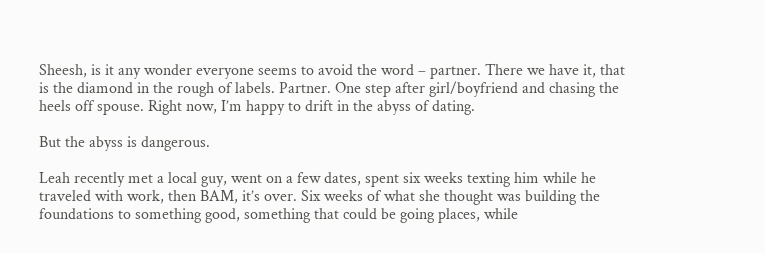Sheesh, is it any wonder everyone seems to avoid the word – partner. There we have it, that is the diamond in the rough of labels. Partner. One step after girl/boyfriend and chasing the heels off spouse. Right now, I’m happy to drift in the abyss of dating.

But the abyss is dangerous.

Leah recently met a local guy, went on a few dates, spent six weeks texting him while he traveled with work, then BAM, it’s over. Six weeks of what she thought was building the foundations to something good, something that could be going places, while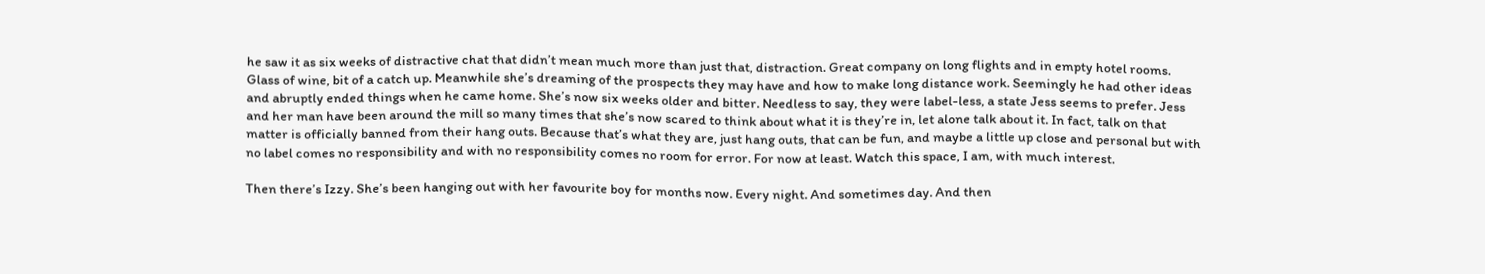he saw it as six weeks of distractive chat that didn’t mean much more than just that, distraction. Great company on long flights and in empty hotel rooms. Glass of wine, bit of a catch up. Meanwhile she’s dreaming of the prospects they may have and how to make long distance work. Seemingly he had other ideas and abruptly ended things when he came home. She’s now six weeks older and bitter. Needless to say, they were label-less, a state Jess seems to prefer. Jess and her man have been around the mill so many times that she’s now scared to think about what it is they’re in, let alone talk about it. In fact, talk on that matter is officially banned from their hang outs. Because that’s what they are, just hang outs, that can be fun, and maybe a little up close and personal but with no label comes no responsibility and with no responsibility comes no room for error. For now at least. Watch this space, I am, with much interest.

Then there’s Izzy. She’s been hanging out with her favourite boy for months now. Every night. And sometimes day. And then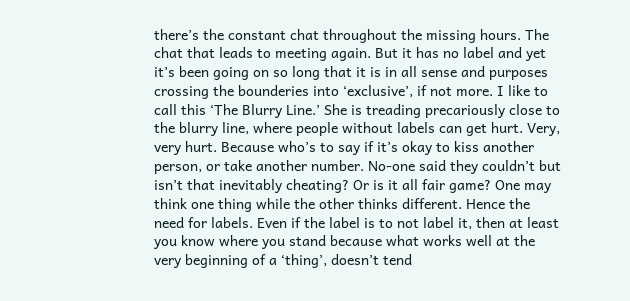there’s the constant chat throughout the missing hours. The chat that leads to meeting again. But it has no label and yet it’s been going on so long that it is in all sense and purposes crossing the bounderies into ‘exclusive’, if not more. I like to call this ‘The Blurry Line.’ She is treading precariously close to the blurry line, where people without labels can get hurt. Very, very hurt. Because who’s to say if it’s okay to kiss another person, or take another number. No-one said they couldn’t but isn’t that inevitably cheating? Or is it all fair game? One may think one thing while the other thinks different. Hence the need for labels. Even if the label is to not label it, then at least you know where you stand because what works well at the very beginning of a ‘thing’, doesn’t tend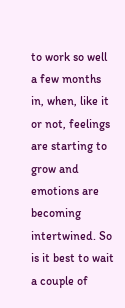to work so well a few months in, when, like it or not, feelings are starting to grow and emotions are becoming intertwined. So is it best to wait a couple of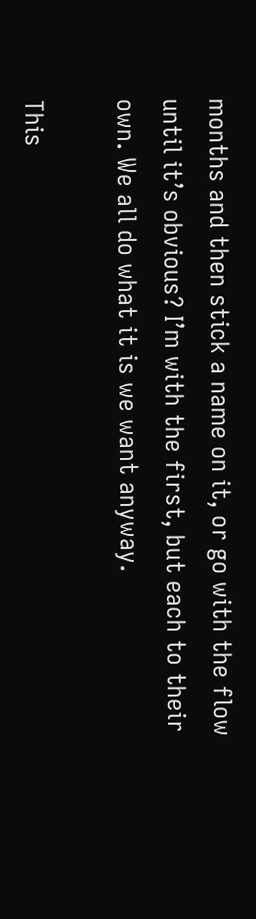months and then stick a name on it, or go with the flow until it’s obvious? I’m with the first, but each to their own. We all do what it is we want anyway.

This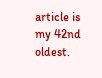article is my 42nd oldest.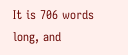It is 706 words long, and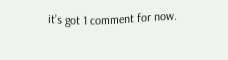it’s got 1 comment for now.